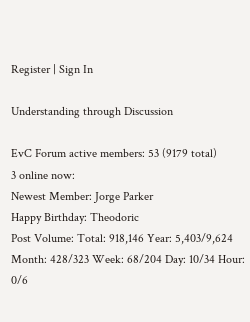Register | Sign In

Understanding through Discussion

EvC Forum active members: 53 (9179 total)
3 online now:
Newest Member: Jorge Parker
Happy Birthday: Theodoric
Post Volume: Total: 918,146 Year: 5,403/9,624 Month: 428/323 Week: 68/204 Day: 10/34 Hour: 0/6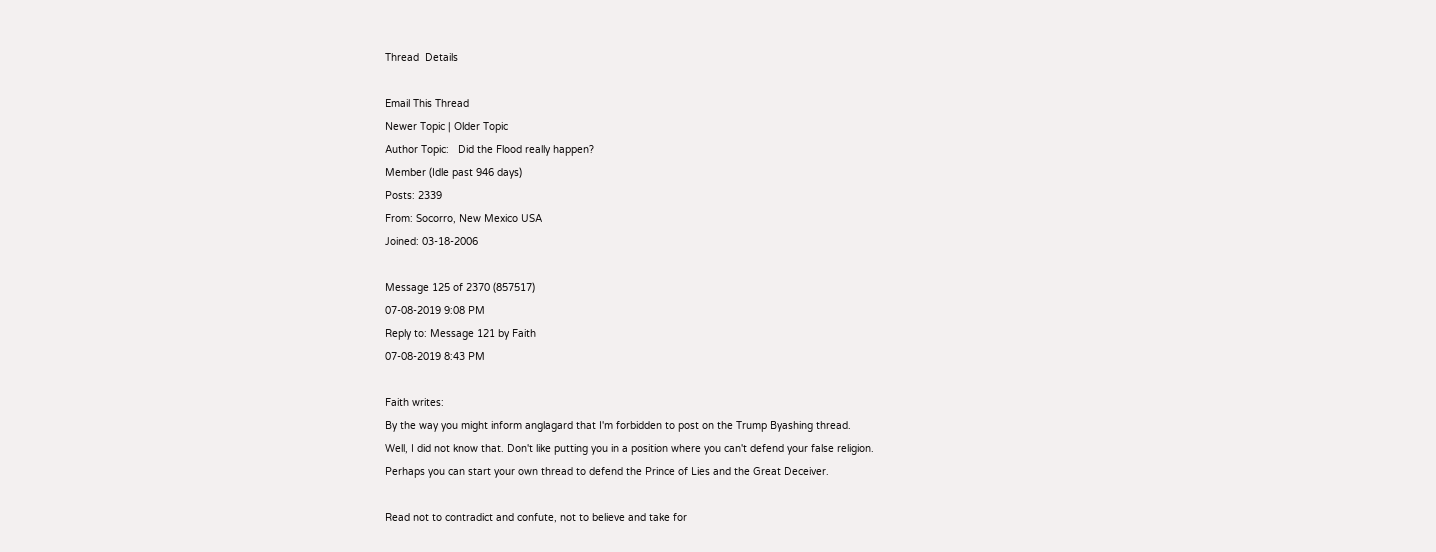Thread  Details

Email This Thread
Newer Topic | Older Topic
Author Topic:   Did the Flood really happen?
Member (Idle past 946 days)
Posts: 2339
From: Socorro, New Mexico USA
Joined: 03-18-2006

Message 125 of 2370 (857517)
07-08-2019 9:08 PM
Reply to: Message 121 by Faith
07-08-2019 8:43 PM

Faith writes:
By the way you might inform anglagard that I'm forbidden to post on the Trump Byashing thread.
Well, I did not know that. Don't like putting you in a position where you can't defend your false religion.
Perhaps you can start your own thread to defend the Prince of Lies and the Great Deceiver.

Read not to contradict and confute, not to believe and take for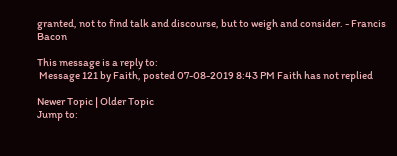granted, not to find talk and discourse, but to weigh and consider. - Francis Bacon

This message is a reply to:
 Message 121 by Faith, posted 07-08-2019 8:43 PM Faith has not replied

Newer Topic | Older Topic
Jump to: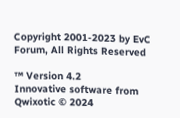Copyright 2001-2023 by EvC Forum, All Rights Reserved

™ Version 4.2
Innovative software from Qwixotic © 2024